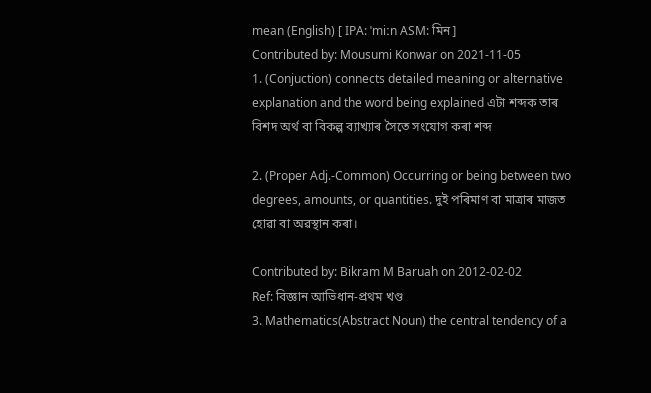mean (English) [ IPA: ˈmiːn ASM: মিন]
Contributed by: Mousumi Konwar on 2021-11-05
1. (Conjuction) connects detailed meaning or alternative explanation and the word being explained এটা শব্দক তাৰ বিশদ অৰ্থ বা বিকল্প ব্যাখ্যাৰ সৈতে সংযোগ কৰা শব্দ

2. (Proper Adj.-Common) Occurring or being between two degrees, amounts, or quantities. দুই পৰিমাণ বা মাত্ৰাৰ মাজত হোৱা বা অৱস্থান কৰা।

Contributed by: Bikram M Baruah on 2012-02-02
Ref: বিজ্ঞান আভিধান-প্ৰথম খণ্ড
3. Mathematics(Abstract Noun) the central tendency of a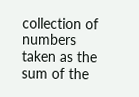collection of numbers taken as the sum of the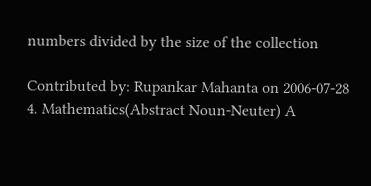numbers divided by the size of the collection

Contributed by: Rupankar Mahanta on 2006-07-28
4. Mathematics(Abstract Noun-Neuter) A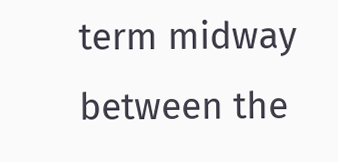term midway between the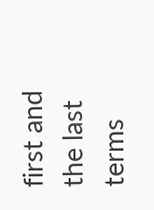first and the last terms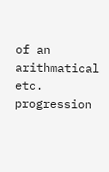of an arithmatical etc. progression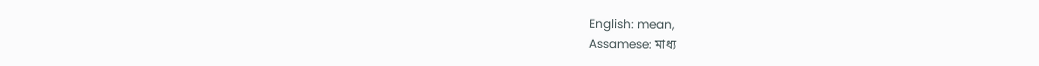English: mean,
Assamese: মাধ্য